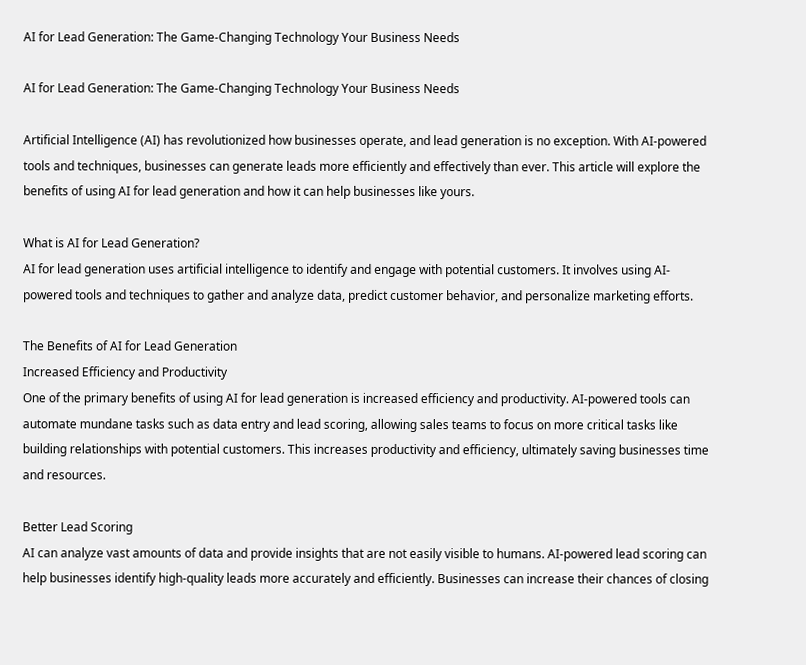AI for Lead Generation: The Game-Changing Technology Your Business Needs

AI for Lead Generation: The Game-Changing Technology Your Business Needs

Artificial Intelligence (AI) has revolutionized how businesses operate, and lead generation is no exception. With AI-powered tools and techniques, businesses can generate leads more efficiently and effectively than ever. This article will explore the benefits of using AI for lead generation and how it can help businesses like yours.

What is AI for Lead Generation?
AI for lead generation uses artificial intelligence to identify and engage with potential customers. It involves using AI-powered tools and techniques to gather and analyze data, predict customer behavior, and personalize marketing efforts.

The Benefits of AI for Lead Generation
Increased Efficiency and Productivity
One of the primary benefits of using AI for lead generation is increased efficiency and productivity. AI-powered tools can automate mundane tasks such as data entry and lead scoring, allowing sales teams to focus on more critical tasks like building relationships with potential customers. This increases productivity and efficiency, ultimately saving businesses time and resources.

Better Lead Scoring
AI can analyze vast amounts of data and provide insights that are not easily visible to humans. AI-powered lead scoring can help businesses identify high-quality leads more accurately and efficiently. Businesses can increase their chances of closing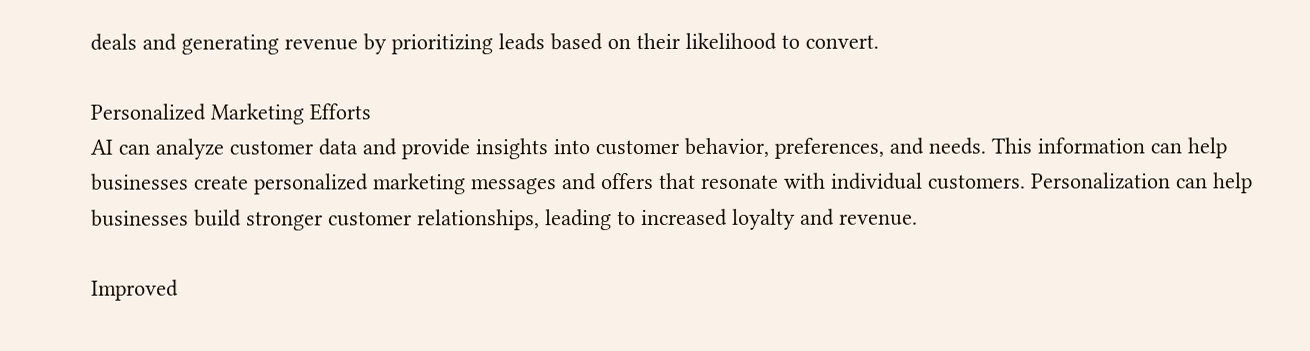deals and generating revenue by prioritizing leads based on their likelihood to convert.

Personalized Marketing Efforts
AI can analyze customer data and provide insights into customer behavior, preferences, and needs. This information can help businesses create personalized marketing messages and offers that resonate with individual customers. Personalization can help businesses build stronger customer relationships, leading to increased loyalty and revenue.

Improved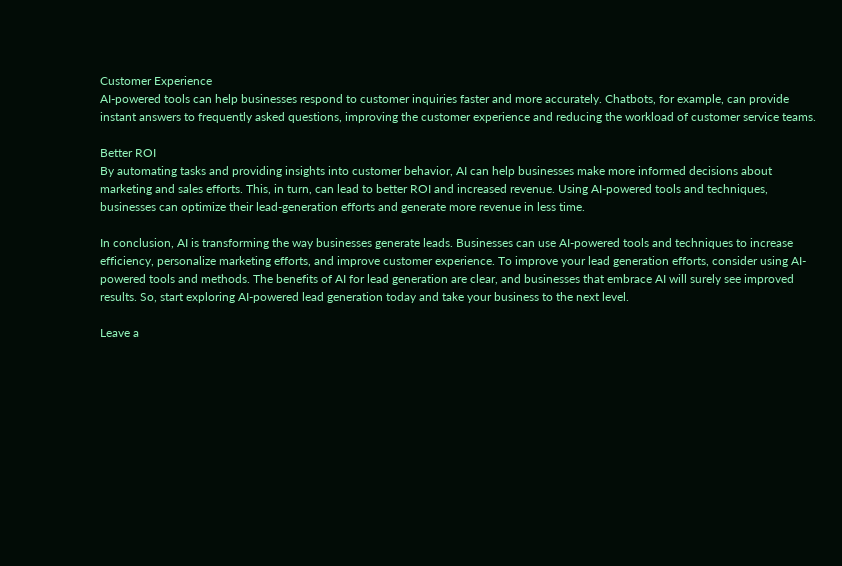Customer Experience
AI-powered tools can help businesses respond to customer inquiries faster and more accurately. Chatbots, for example, can provide instant answers to frequently asked questions, improving the customer experience and reducing the workload of customer service teams.

Better ROI
By automating tasks and providing insights into customer behavior, AI can help businesses make more informed decisions about marketing and sales efforts. This, in turn, can lead to better ROI and increased revenue. Using AI-powered tools and techniques, businesses can optimize their lead-generation efforts and generate more revenue in less time.

In conclusion, AI is transforming the way businesses generate leads. Businesses can use AI-powered tools and techniques to increase efficiency, personalize marketing efforts, and improve customer experience. To improve your lead generation efforts, consider using AI-powered tools and methods. The benefits of AI for lead generation are clear, and businesses that embrace AI will surely see improved results. So, start exploring AI-powered lead generation today and take your business to the next level.

Leave a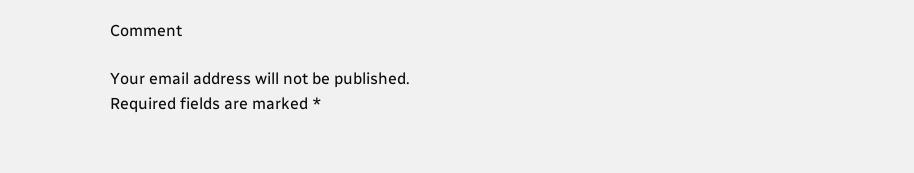Comment

Your email address will not be published. Required fields are marked *